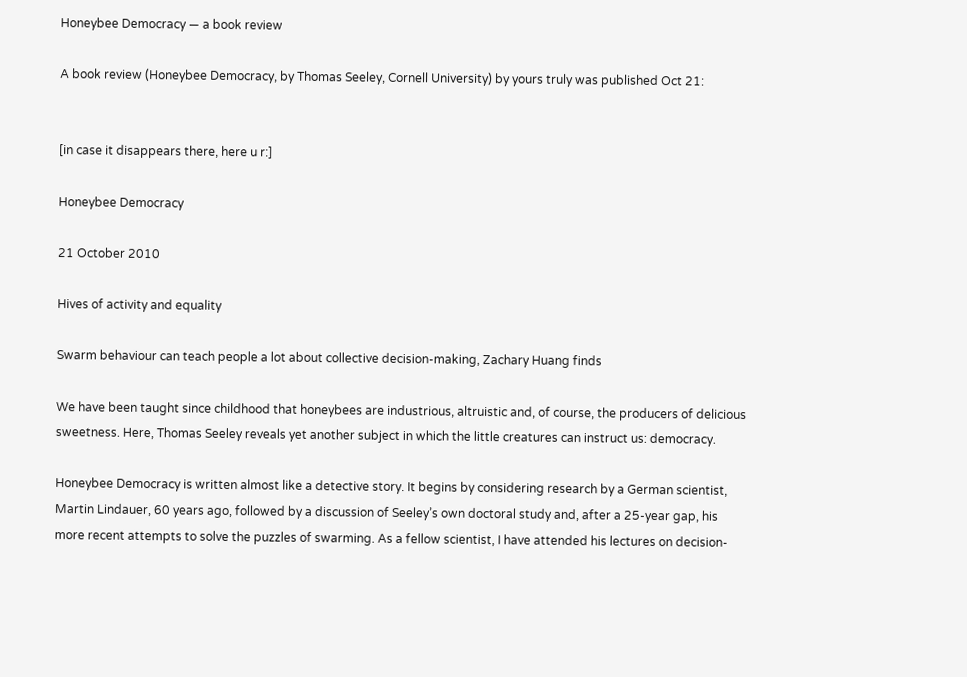Honeybee Democracy — a book review

A book review (Honeybee Democracy, by Thomas Seeley, Cornell University) by yours truly was published Oct 21:


[in case it disappears there, here u r:]

Honeybee Democracy

21 October 2010

Hives of activity and equality

Swarm behaviour can teach people a lot about collective decision-making, Zachary Huang finds

We have been taught since childhood that honeybees are industrious, altruistic and, of course, the producers of delicious sweetness. Here, Thomas Seeley reveals yet another subject in which the little creatures can instruct us: democracy.

Honeybee Democracy is written almost like a detective story. It begins by considering research by a German scientist, Martin Lindauer, 60 years ago, followed by a discussion of Seeley’s own doctoral study and, after a 25-year gap, his more recent attempts to solve the puzzles of swarming. As a fellow scientist, I have attended his lectures on decision-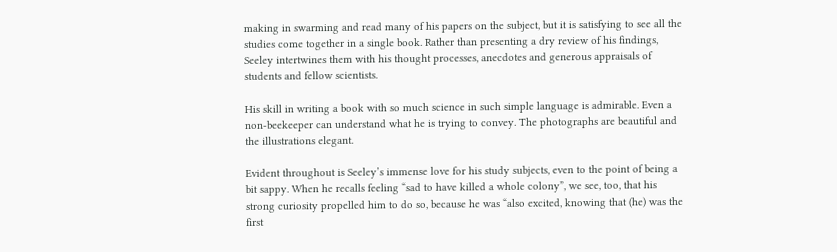making in swarming and read many of his papers on the subject, but it is satisfying to see all the studies come together in a single book. Rather than presenting a dry review of his findings, Seeley intertwines them with his thought processes, anecdotes and generous appraisals of students and fellow scientists.

His skill in writing a book with so much science in such simple language is admirable. Even a non-beekeeper can understand what he is trying to convey. The photographs are beautiful and the illustrations elegant.

Evident throughout is Seeley’s immense love for his study subjects, even to the point of being a bit sappy. When he recalls feeling “sad to have killed a whole colony”, we see, too, that his strong curiosity propelled him to do so, because he was “also excited, knowing that (he) was the first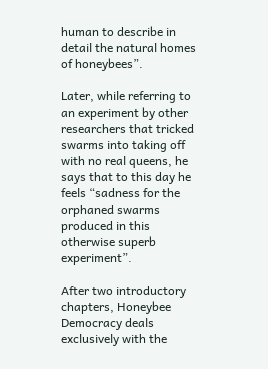human to describe in detail the natural homes of honeybees”.

Later, while referring to an experiment by other researchers that tricked swarms into taking off with no real queens, he says that to this day he feels “sadness for the orphaned swarms produced in this otherwise superb experiment”.

After two introductory chapters, Honeybee Democracy deals exclusively with the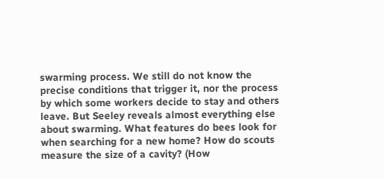swarming process. We still do not know the precise conditions that trigger it, nor the process by which some workers decide to stay and others leave. But Seeley reveals almost everything else about swarming. What features do bees look for when searching for a new home? How do scouts measure the size of a cavity? (How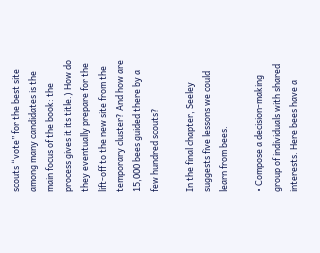scouts “vote” for the best site among many candidates is the main focus of the book: the process gives it its title.) How do they eventually prepare for the lift-off to the new site from the temporary cluster? And how are 15,000 bees guided there by a few hundred scouts?

In the final chapter, Seeley suggests five lessons we could learn from bees.

• Compose a decision-making group of individuals with shared interests. Here bees have a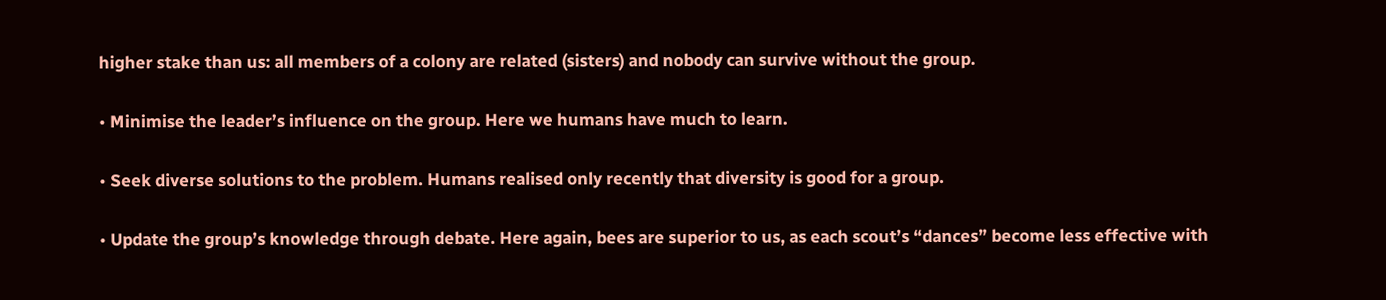higher stake than us: all members of a colony are related (sisters) and nobody can survive without the group.

• Minimise the leader’s influence on the group. Here we humans have much to learn.

• Seek diverse solutions to the problem. Humans realised only recently that diversity is good for a group.

• Update the group’s knowledge through debate. Here again, bees are superior to us, as each scout’s “dances” become less effective with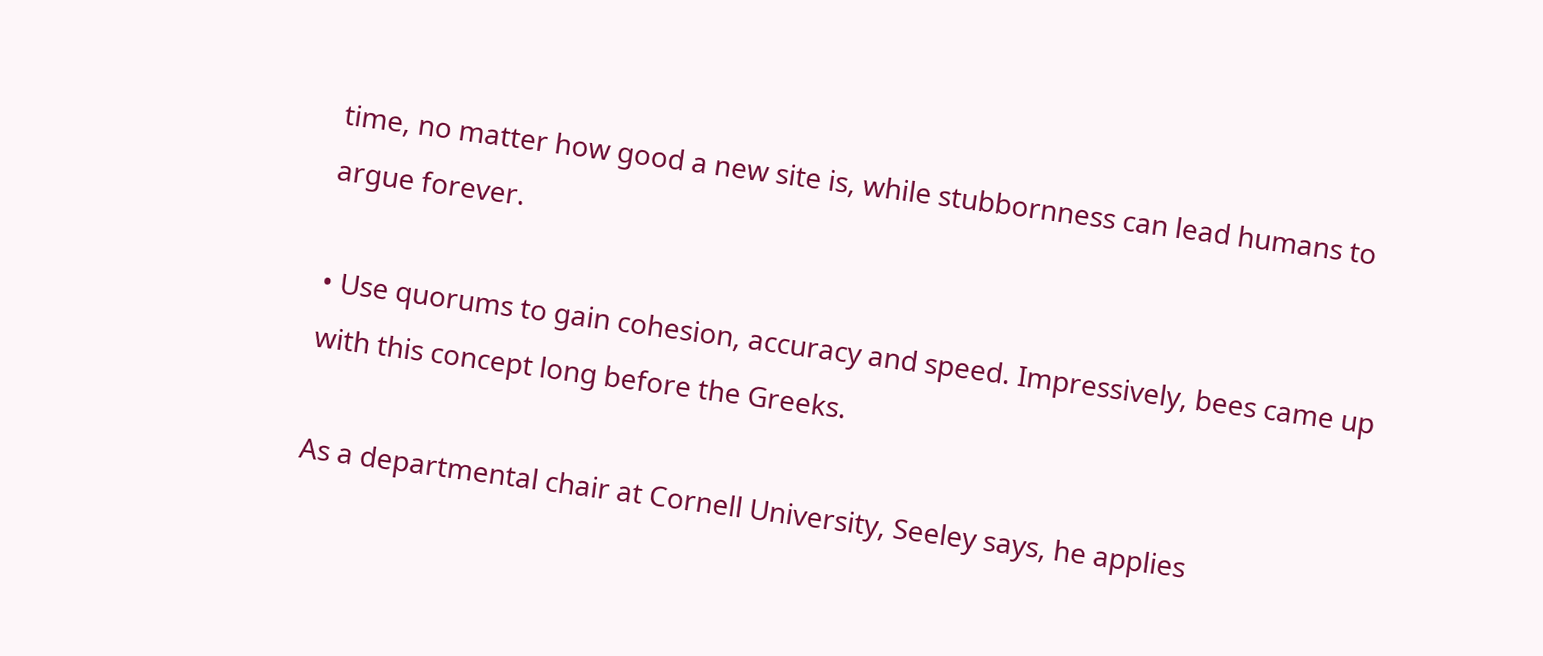time, no matter how good a new site is, while stubbornness can lead humans to argue forever.

• Use quorums to gain cohesion, accuracy and speed. Impressively, bees came up with this concept long before the Greeks.

As a departmental chair at Cornell University, Seeley says, he applies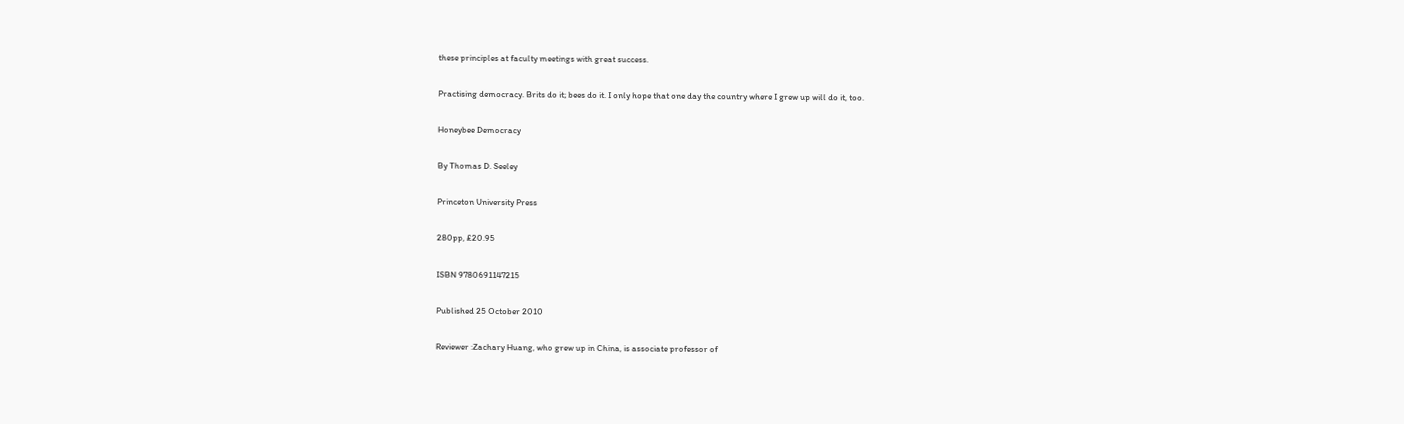these principles at faculty meetings with great success.

Practising democracy. Brits do it; bees do it. I only hope that one day the country where I grew up will do it, too.

Honeybee Democracy

By Thomas D. Seeley

Princeton University Press

280pp, £20.95

ISBN 9780691147215

Published 25 October 2010

Reviewer :Zachary Huang, who grew up in China, is associate professor of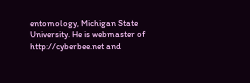entomology, Michigan State University. He is webmaster of http://cyberbee.net and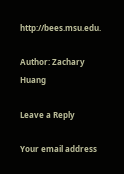http://bees.msu.edu.

Author: Zachary Huang

Leave a Reply

Your email address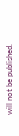will not be published.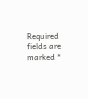Required fields are marked *